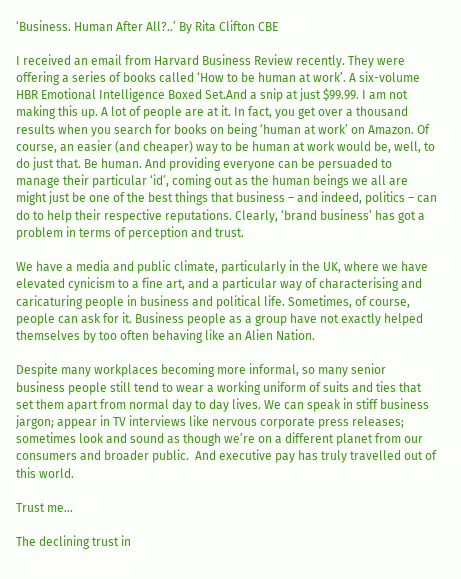‘Business. Human After All?..’ By Rita Clifton CBE

I received an email from Harvard Business Review recently. They were offering a series of books called ‘How to be human at work’. A six-volume HBR Emotional Intelligence Boxed Set.And a snip at just $99.99. I am not making this up. A lot of people are at it. In fact, you get over a thousand results when you search for books on being ‘human at work’ on Amazon. Of course, an easier (and cheaper) way to be human at work would be, well, to do just that. Be human. And providing everyone can be persuaded to manage their particular ‘id’, coming out as the human beings we all are might just be one of the best things that business – and indeed, politics – can do to help their respective reputations. Clearly, ‘brand business’ has got a problem in terms of perception and trust.

We have a media and public climate, particularly in the UK, where we have elevated cynicism to a fine art, and a particular way of characterising and caricaturing people in business and political life. Sometimes, of course, people can ask for it. Business people as a group have not exactly helped themselves by too often behaving like an Alien Nation.

Despite many workplaces becoming more informal, so many senior business people still tend to wear a working uniform of suits and ties that set them apart from normal day to day lives. We can speak in stiff business jargon; appear in TV interviews like nervous corporate press releases; sometimes look and sound as though we’re on a different planet from our consumers and broader public.  And executive pay has truly travelled out of this world.

Trust me…

The declining trust in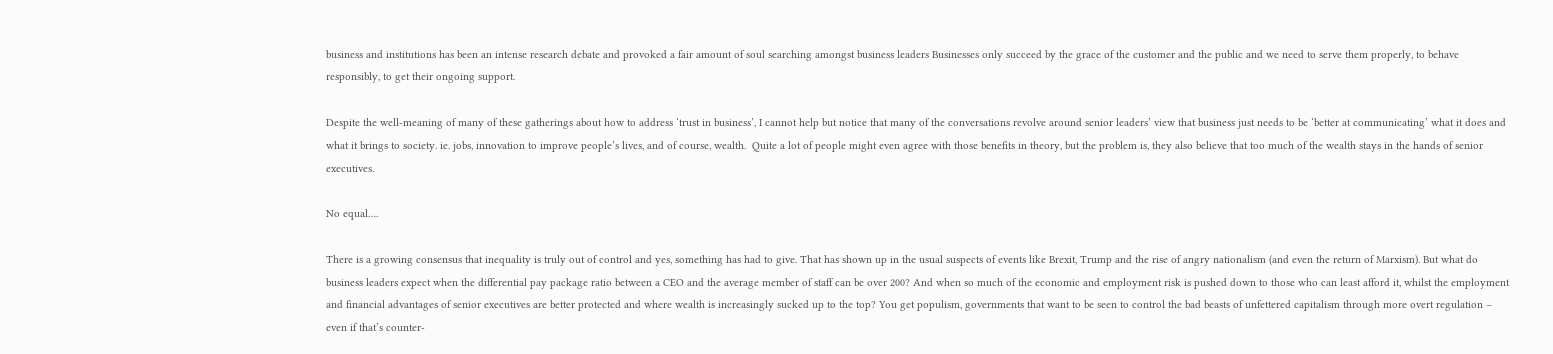business and institutions has been an intense research debate and provoked a fair amount of soul searching amongst business leaders Businesses only succeed by the grace of the customer and the public and we need to serve them properly, to behave responsibly, to get their ongoing support.

Despite the well-meaning of many of these gatherings about how to address ‘trust in business’, I cannot help but notice that many of the conversations revolve around senior leaders’ view that business just needs to be ‘better at communicating’ what it does and what it brings to society. ie. jobs, innovation to improve people’s lives, and of course, wealth.  Quite a lot of people might even agree with those benefits in theory, but the problem is, they also believe that too much of the wealth stays in the hands of senior executives.

No equal….

There is a growing consensus that inequality is truly out of control and yes, something has had to give. That has shown up in the usual suspects of events like Brexit, Trump and the rise of angry nationalism (and even the return of Marxism). But what do business leaders expect when the differential pay package ratio between a CEO and the average member of staff can be over 200? And when so much of the economic and employment risk is pushed down to those who can least afford it, whilst the employment and financial advantages of senior executives are better protected and where wealth is increasingly sucked up to the top? You get populism, governments that want to be seen to control the bad beasts of unfettered capitalism through more overt regulation – even if that’s counter-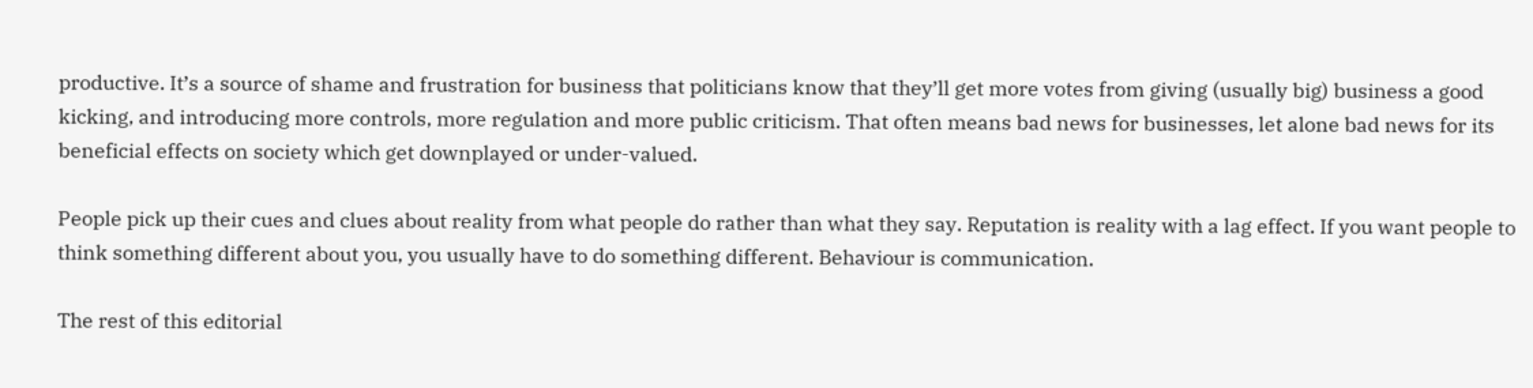productive. It’s a source of shame and frustration for business that politicians know that they’ll get more votes from giving (usually big) business a good kicking, and introducing more controls, more regulation and more public criticism. That often means bad news for businesses, let alone bad news for its beneficial effects on society which get downplayed or under-valued.

People pick up their cues and clues about reality from what people do rather than what they say. Reputation is reality with a lag effect. If you want people to think something different about you, you usually have to do something different. Behaviour is communication.

The rest of this editorial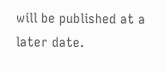will be published at a later date.